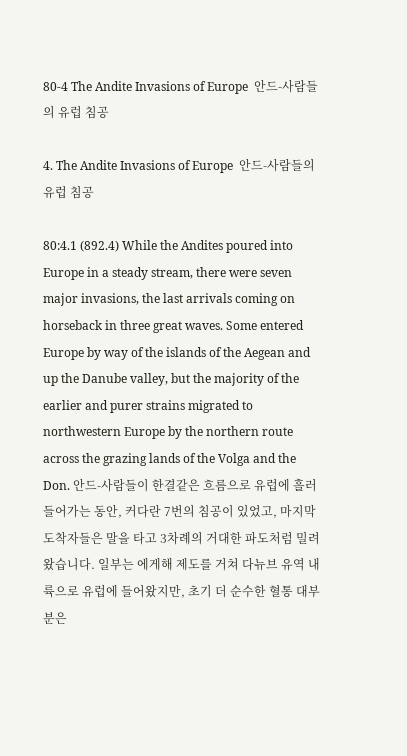80-4 The Andite Invasions of Europe  안드-사람들의 유럽 침공

4. The Andite Invasions of Europe  안드-사람들의 유럽 침공

80:4.1 (892.4) While the Andites poured into Europe in a steady stream, there were seven major invasions, the last arrivals coming on horseback in three great waves. Some entered Europe by way of the islands of the Aegean and up the Danube valley, but the majority of the earlier and purer strains migrated to northwestern Europe by the northern route across the grazing lands of the Volga and the Don. 안드-사람들이 한결같은 흐름으로 유럽에 흘러 들어가는 동안, 커다란 7번의 침공이 있었고, 마지막 도착자들은 말을 타고 3차례의 거대한 파도처럼 밀려왔습니다. 일부는 에게해 제도를 거쳐 다뉴브 유역 내륙으로 유럽에 들어왔지만, 초기 더 순수한 혈통 대부분은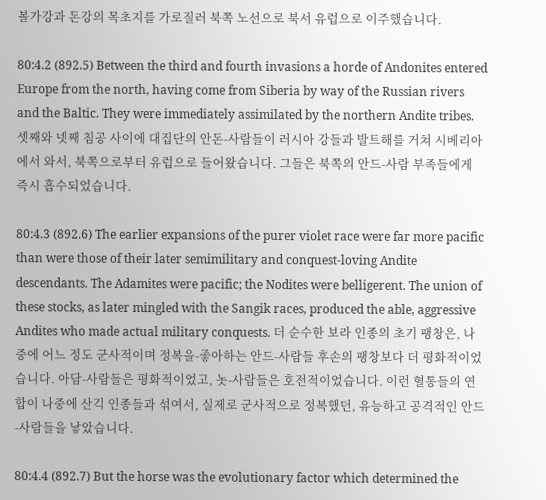볼가강과 돈강의 목초지를 가로질러 북쪽 노선으로 북서 유럽으로 이주했습니다.

80:4.2 (892.5) Between the third and fourth invasions a horde of Andonites entered Europe from the north, having come from Siberia by way of the Russian rivers and the Baltic. They were immediately assimilated by the northern Andite tribes. 셋째와 넷째 침공 사이에 대집단의 안돈-사람들이 러시아 강들과 발트해를 거쳐 시베리아에서 와서, 북쪽으로부터 유럽으로 들어왔습니다. 그들은 북쪽의 안드-사람 부족들에게 즉시 흡수되었습니다.

80:4.3 (892.6) The earlier expansions of the purer violet race were far more pacific than were those of their later semimilitary and conquest-loving Andite descendants. The Adamites were pacific; the Nodites were belligerent. The union of these stocks, as later mingled with the Sangik races, produced the able, aggressive Andites who made actual military conquests. 더 순수한 보라 인종의 초기 팽창은, 나중에 어느 정도 군사적이며 정복을-좋아하는 안드-사람들 후손의 팽창보다 더 평화적이었습니다. 아담-사람들은 평화적이었고, 놋-사람들은 호전적이었습니다. 이런 혈통들의 연합이 나중에 산긱 인종들과 섞여서, 실제로 군사적으로 정복했던, 유능하고 공격적인 안드-사람들을 낳았습니다.

80:4.4 (892.7) But the horse was the evolutionary factor which determined the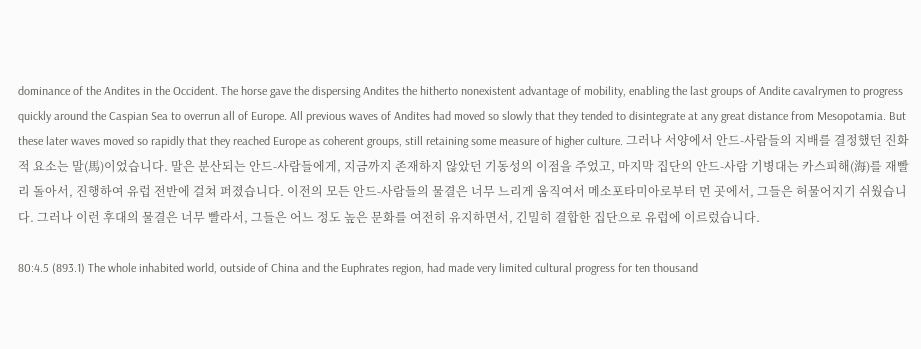dominance of the Andites in the Occident. The horse gave the dispersing Andites the hitherto nonexistent advantage of mobility, enabling the last groups of Andite cavalrymen to progress quickly around the Caspian Sea to overrun all of Europe. All previous waves of Andites had moved so slowly that they tended to disintegrate at any great distance from Mesopotamia. But these later waves moved so rapidly that they reached Europe as coherent groups, still retaining some measure of higher culture. 그러나 서양에서 안드-사람들의 지배를 결정했던 진화적 요소는 말(馬)이었습니다. 말은 분산되는 안드-사람들에게, 지금까지 존재하지 않았던 기동성의 이점을 주었고, 마지막 집단의 안드-사람 기병대는 카스피해(海)를 재빨리 돌아서, 진행하여 유럽 전반에 걸쳐 퍼졌습니다. 이전의 모든 안드-사람들의 물결은 너무 느리게 움직여서 메소포타미아로부터 먼 곳에서, 그들은 허물어지기 쉬웠습니다. 그러나 이런 후대의 물결은 너무 빨라서, 그들은 어느 정도 높은 문화를 여전히 유지하면서, 긴밀히 결합한 집단으로 유럽에 이르렀습니다.

80:4.5 (893.1) The whole inhabited world, outside of China and the Euphrates region, had made very limited cultural progress for ten thousand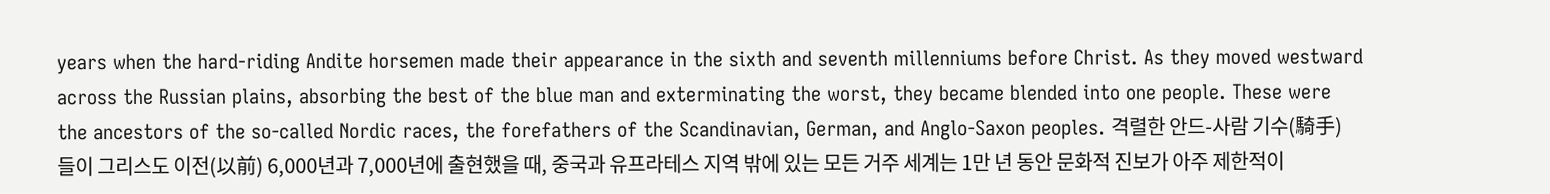years when the hard-riding Andite horsemen made their appearance in the sixth and seventh millenniums before Christ. As they moved westward across the Russian plains, absorbing the best of the blue man and exterminating the worst, they became blended into one people. These were the ancestors of the so-called Nordic races, the forefathers of the Scandinavian, German, and Anglo-Saxon peoples. 격렬한 안드-사람 기수(騎手)들이 그리스도 이전(以前) 6,000년과 7,000년에 출현했을 때, 중국과 유프라테스 지역 밖에 있는 모든 거주 세계는 1만 년 동안 문화적 진보가 아주 제한적이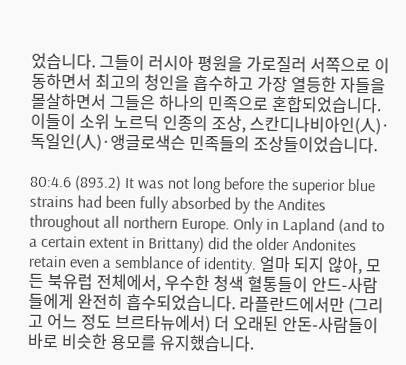었습니다. 그들이 러시아 평원을 가로질러 서쪽으로 이동하면서 최고의 청인을 흡수하고 가장 열등한 자들을 몰살하면서 그들은 하나의 민족으로 혼합되었습니다. 이들이 소위 노르딕 인종의 조상, 스칸디나비아인(人)·독일인(人)·앵글로색슨 민족들의 조상들이었습니다.

80:4.6 (893.2) It was not long before the superior blue strains had been fully absorbed by the Andites throughout all northern Europe. Only in Lapland (and to a certain extent in Brittany) did the older Andonites retain even a semblance of identity. 얼마 되지 않아, 모든 북유럽 전체에서, 우수한 청색 혈통들이 안드-사람들에게 완전히 흡수되었습니다. 라플란드에서만 (그리고 어느 정도 브르타뉴에서) 더 오래된 안돈-사람들이 바로 비슷한 용모를 유지했습니다.